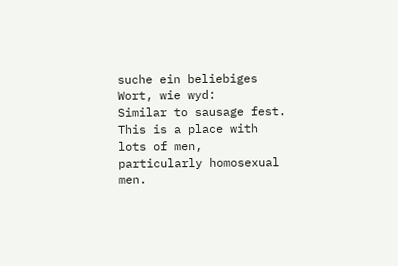suche ein beliebiges Wort, wie wyd:
Similar to sausage fest. This is a place with lots of men, particularly homosexual men.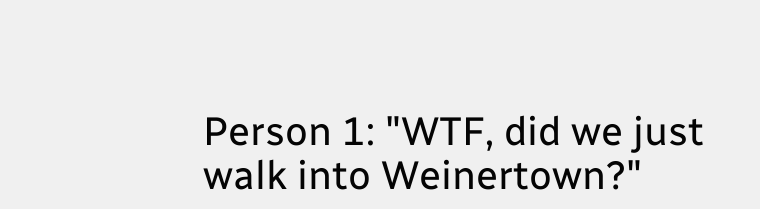Person 1: "WTF, did we just walk into Weinertown?"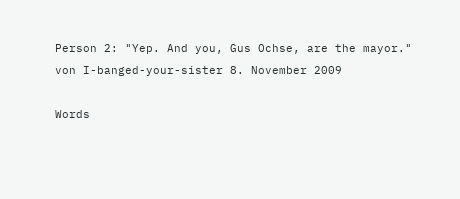Person 2: "Yep. And you, Gus Ochse, are the mayor."
von I-banged-your-sister 8. November 2009

Words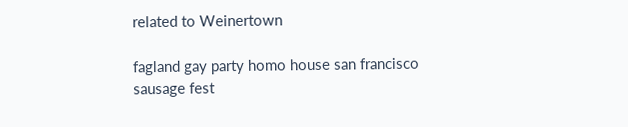related to Weinertown

fagland gay party homo house san francisco sausage fest